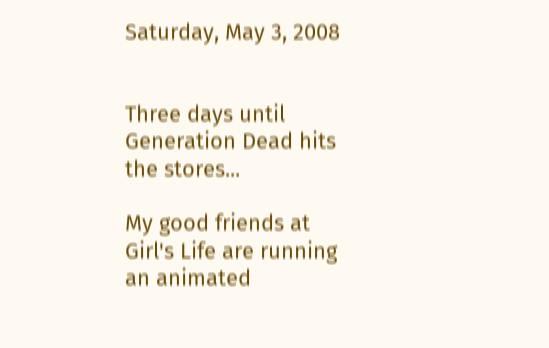Saturday, May 3, 2008


Three days until Generation Dead hits the stores...

My good friends at Girl's Life are running an animated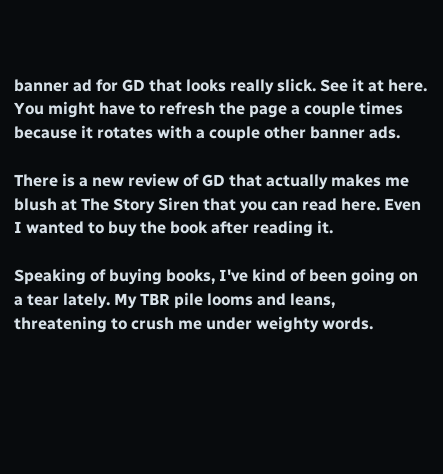banner ad for GD that looks really slick. See it at here. You might have to refresh the page a couple times because it rotates with a couple other banner ads.

There is a new review of GD that actually makes me blush at The Story Siren that you can read here. Even I wanted to buy the book after reading it.

Speaking of buying books, I've kind of been going on a tear lately. My TBR pile looms and leans, threatening to crush me under weighty words.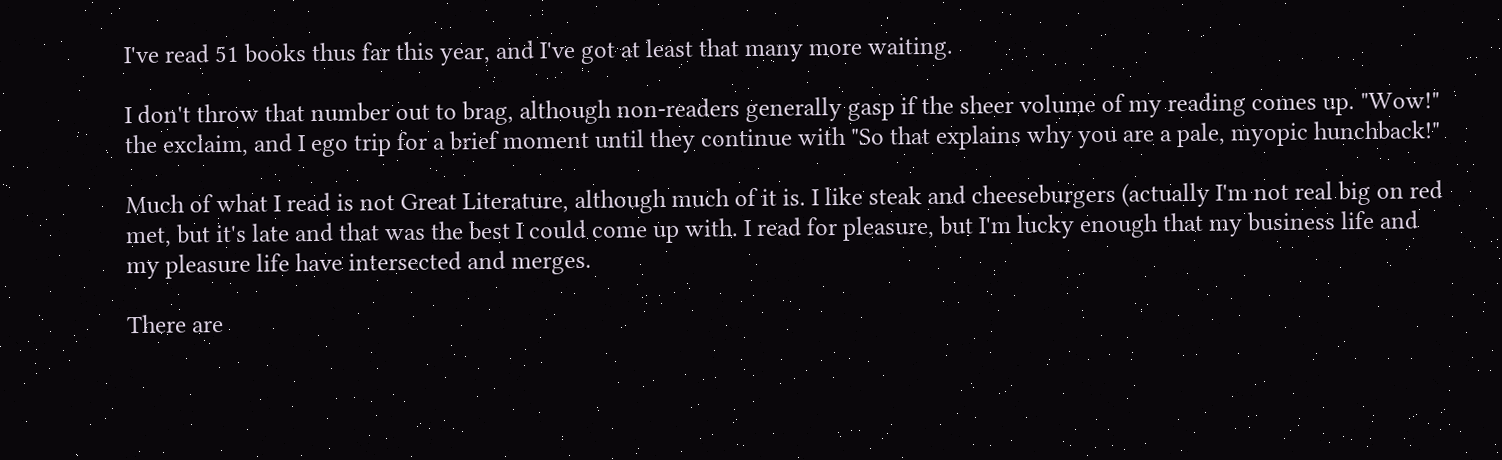I've read 51 books thus far this year, and I've got at least that many more waiting.

I don't throw that number out to brag, although non-readers generally gasp if the sheer volume of my reading comes up. "Wow!" the exclaim, and I ego trip for a brief moment until they continue with "So that explains why you are a pale, myopic hunchback!"

Much of what I read is not Great Literature, although much of it is. I like steak and cheeseburgers (actually I'm not real big on red met, but it's late and that was the best I could come up with. I read for pleasure, but I'm lucky enough that my business life and my pleasure life have intersected and merges.

There are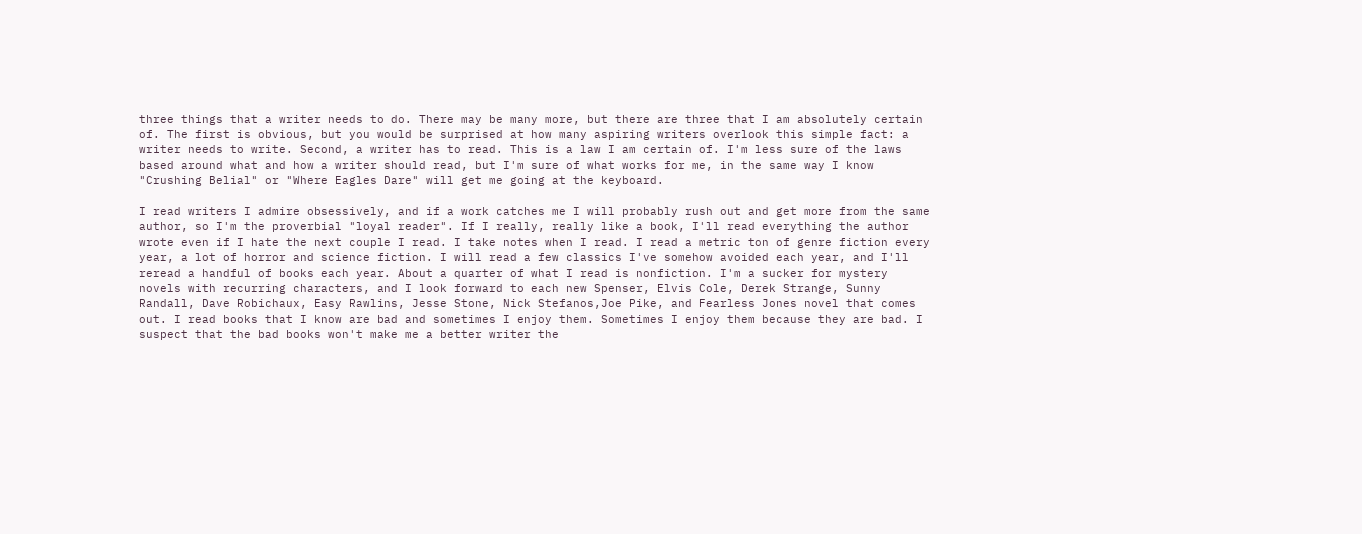three things that a writer needs to do. There may be many more, but there are three that I am absolutely certain of. The first is obvious, but you would be surprised at how many aspiring writers overlook this simple fact: a writer needs to write. Second, a writer has to read. This is a law I am certain of. I'm less sure of the laws based around what and how a writer should read, but I'm sure of what works for me, in the same way I know "Crushing Belial" or "Where Eagles Dare" will get me going at the keyboard.

I read writers I admire obsessively, and if a work catches me I will probably rush out and get more from the same author, so I'm the proverbial "loyal reader". If I really, really like a book, I'll read everything the author wrote even if I hate the next couple I read. I take notes when I read. I read a metric ton of genre fiction every year, a lot of horror and science fiction. I will read a few classics I've somehow avoided each year, and I'll reread a handful of books each year. About a quarter of what I read is nonfiction. I'm a sucker for mystery novels with recurring characters, and I look forward to each new Spenser, Elvis Cole, Derek Strange, Sunny Randall, Dave Robichaux, Easy Rawlins, Jesse Stone, Nick Stefanos,Joe Pike, and Fearless Jones novel that comes out. I read books that I know are bad and sometimes I enjoy them. Sometimes I enjoy them because they are bad. I suspect that the bad books won't make me a better writer the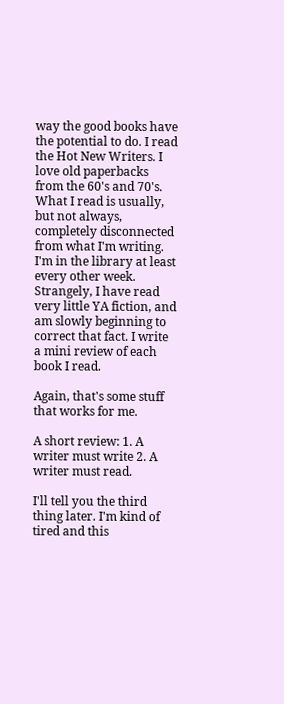way the good books have the potential to do. I read the Hot New Writers. I love old paperbacks from the 60's and 70's. What I read is usually, but not always, completely disconnected from what I'm writing. I'm in the library at least every other week. Strangely, I have read very little YA fiction, and am slowly beginning to correct that fact. I write a mini review of each book I read.

Again, that's some stuff that works for me.

A short review: 1. A writer must write 2. A writer must read.

I'll tell you the third thing later. I'm kind of tired and this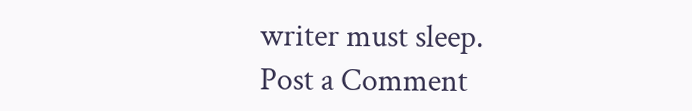writer must sleep.
Post a Comment